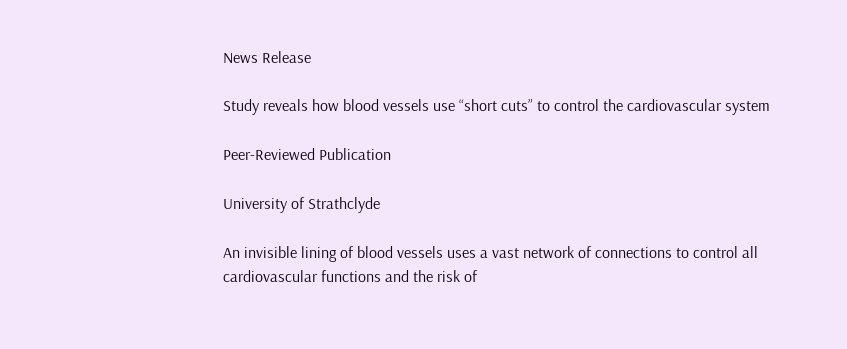News Release

Study reveals how blood vessels use “short cuts” to control the cardiovascular system

Peer-Reviewed Publication

University of Strathclyde

An invisible lining of blood vessels uses a vast network of connections to control all cardiovascular functions and the risk of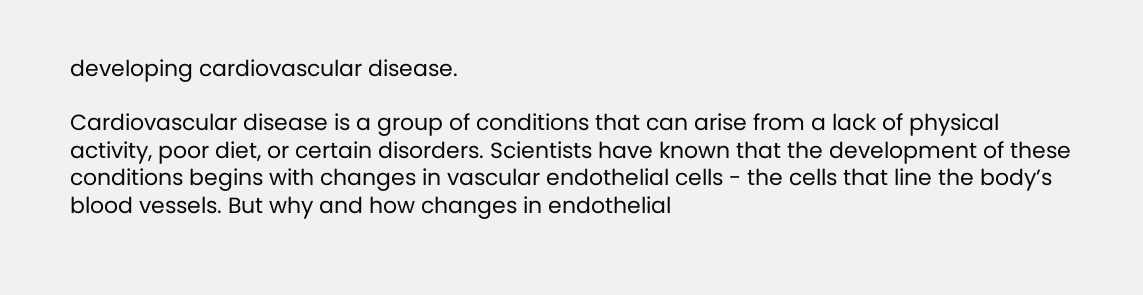developing cardiovascular disease.

Cardiovascular disease is a group of conditions that can arise from a lack of physical activity, poor diet, or certain disorders. Scientists have known that the development of these conditions begins with changes in vascular endothelial cells - the cells that line the body’s blood vessels. But why and how changes in endothelial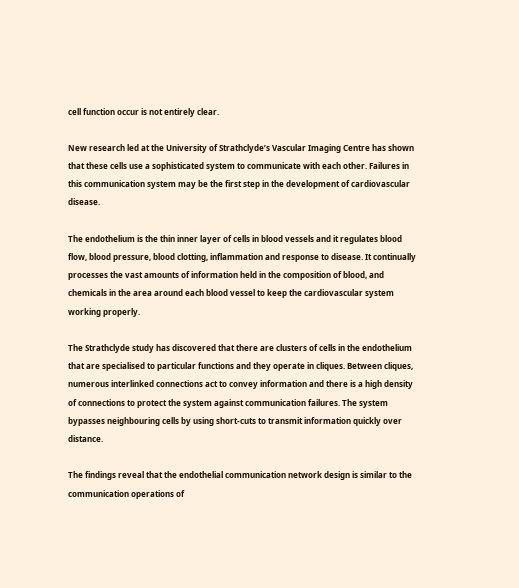cell function occur is not entirely clear.

New research led at the University of Strathclyde’s Vascular Imaging Centre has shown that these cells use a sophisticated system to communicate with each other. Failures in this communication system may be the first step in the development of cardiovascular disease.

The endothelium is the thin inner layer of cells in blood vessels and it regulates blood flow, blood pressure, blood clotting, inflammation and response to disease. It continually processes the vast amounts of information held in the composition of blood, and chemicals in the area around each blood vessel to keep the cardiovascular system working properly.

The Strathclyde study has discovered that there are clusters of cells in the endothelium that are specialised to particular functions and they operate in cliques. Between cliques, numerous interlinked connections act to convey information and there is a high density of connections to protect the system against communication failures. The system bypasses neighbouring cells by using short-cuts to transmit information quickly over distance.

The findings reveal that the endothelial communication network design is similar to the communication operations of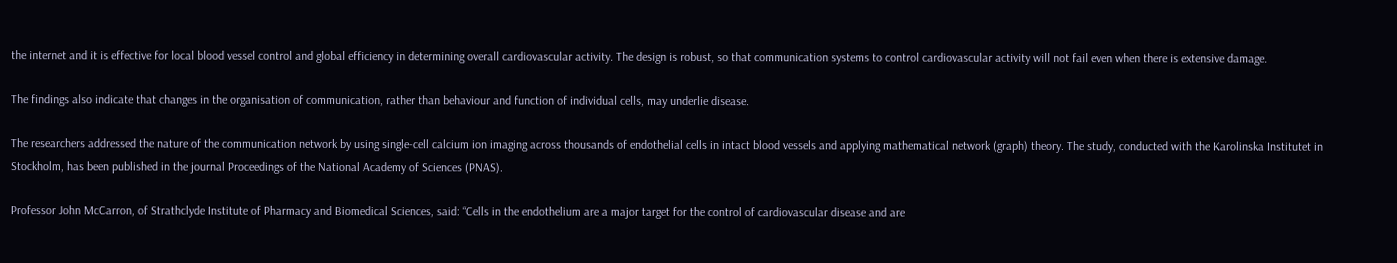the internet and it is effective for local blood vessel control and global efficiency in determining overall cardiovascular activity. The design is robust, so that communication systems to control cardiovascular activity will not fail even when there is extensive damage.

The findings also indicate that changes in the organisation of communication, rather than behaviour and function of individual cells, may underlie disease.

The researchers addressed the nature of the communication network by using single-cell calcium ion imaging across thousands of endothelial cells in intact blood vessels and applying mathematical network (graph) theory. The study, conducted with the Karolinska Institutet in Stockholm, has been published in the journal Proceedings of the National Academy of Sciences (PNAS).

Professor John McCarron, of Strathclyde Institute of Pharmacy and Biomedical Sciences, said: “Cells in the endothelium are a major target for the control of cardiovascular disease and are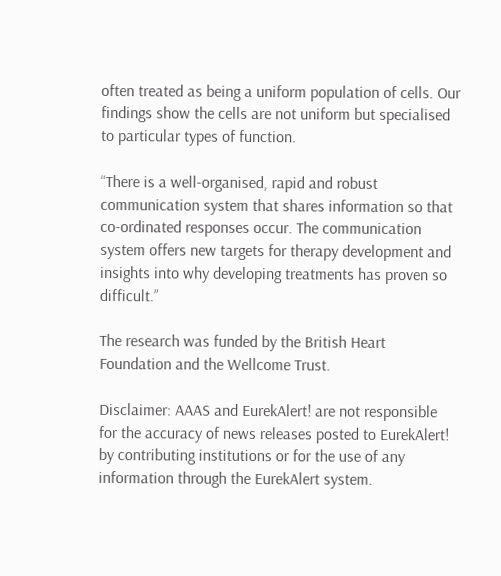often treated as being a uniform population of cells. Our findings show the cells are not uniform but specialised to particular types of function.

“There is a well-organised, rapid and robust communication system that shares information so that co-ordinated responses occur. The communication system offers new targets for therapy development and insights into why developing treatments has proven so difficult.”

The research was funded by the British Heart Foundation and the Wellcome Trust.

Disclaimer: AAAS and EurekAlert! are not responsible for the accuracy of news releases posted to EurekAlert! by contributing institutions or for the use of any information through the EurekAlert system.